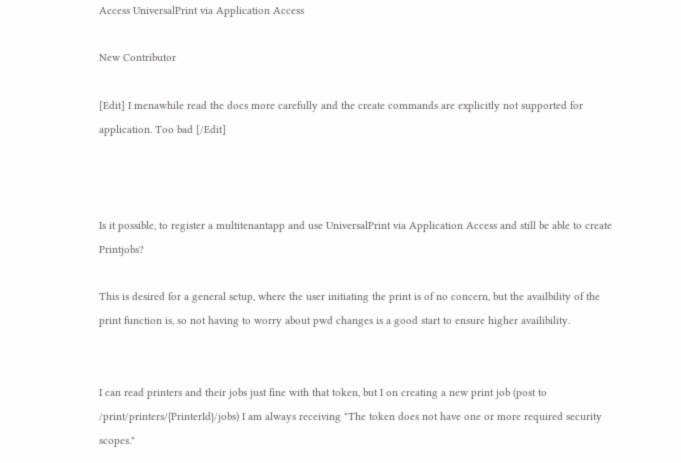Access UniversalPrint via Application Access

New Contributor

[Edit] I menawhile read the docs more carefully and the create commands are explicitly not supported for application. Too bad [/Edit]



Is it possible, to register a multitenantapp and use UniversalPrint via Application Access and still be able to create Printjobs?

This is desired for a general setup, where the user initiating the print is of no concern, but the availbility of the print function is, so not having to worry about pwd changes is a good start to ensure higher availibility.


I can read printers and their jobs just fine with that token, but I on creating a new print job (post to /print/printers/{PrinterId}/jobs) I am always receiving "The token does not have one or more required security scopes."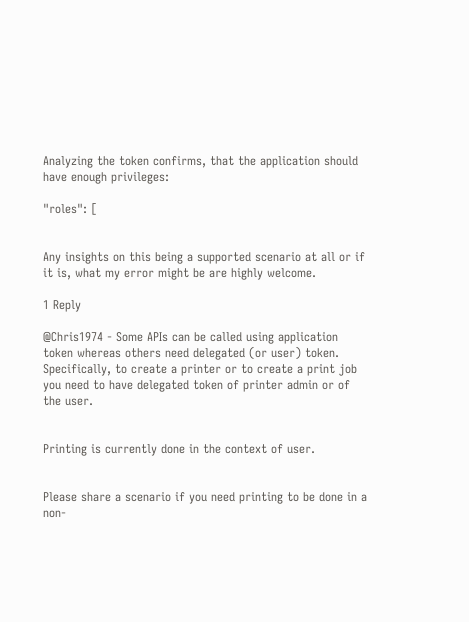Analyzing the token confirms, that the application should have enough privileges:

"roles": [


Any insights on this being a supported scenario at all or if it is, what my error might be are highly welcome.

1 Reply

@Chris1974 - Some APIs can be called using application token whereas others need delegated (or user) token. Specifically, to create a printer or to create a print job you need to have delegated token of printer admin or of the user.


Printing is currently done in the context of user.


Please share a scenario if you need printing to be done in a non-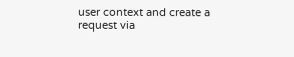user context and create a request via